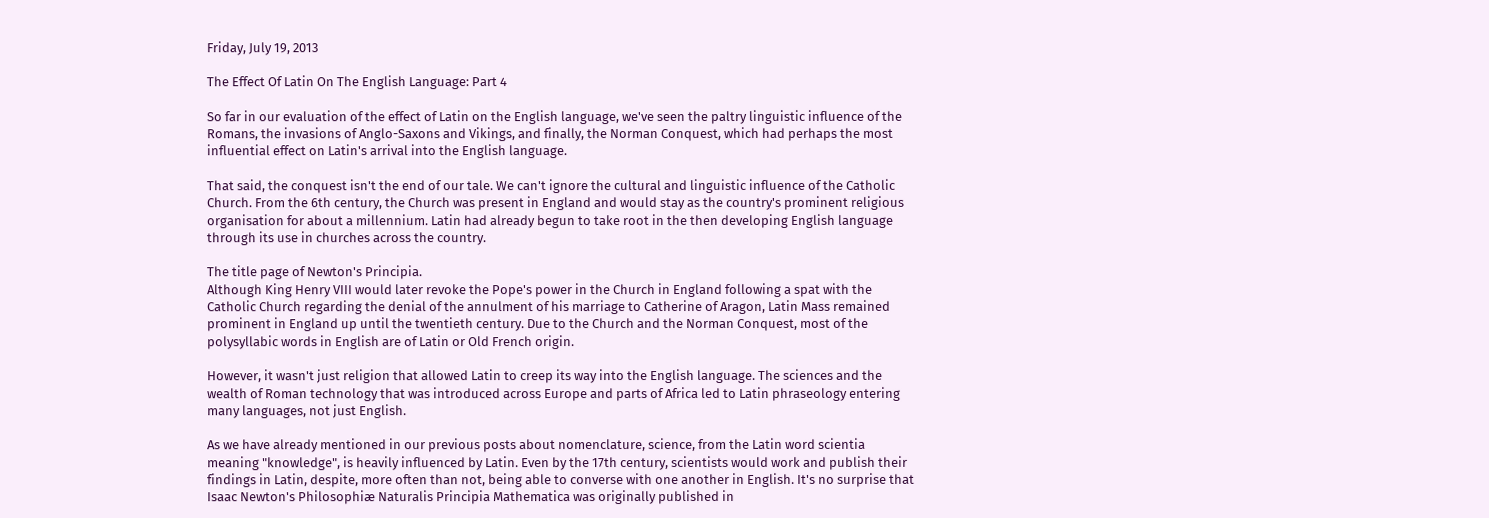Friday, July 19, 2013

The Effect Of Latin On The English Language: Part 4

So far in our evaluation of the effect of Latin on the English language, we've seen the paltry linguistic influence of the Romans, the invasions of Anglo-Saxons and Vikings, and finally, the Norman Conquest, which had perhaps the most influential effect on Latin's arrival into the English language.

That said, the conquest isn't the end of our tale. We can't ignore the cultural and linguistic influence of the Catholic Church. From the 6th century, the Church was present in England and would stay as the country's prominent religious organisation for about a millennium. Latin had already begun to take root in the then developing English language through its use in churches across the country.

The title page of Newton's Principia.
Although King Henry VIII would later revoke the Pope's power in the Church in England following a spat with the Catholic Church regarding the denial of the annulment of his marriage to Catherine of Aragon, Latin Mass remained prominent in England up until the twentieth century. Due to the Church and the Norman Conquest, most of the polysyllabic words in English are of Latin or Old French origin.

However, it wasn't just religion that allowed Latin to creep its way into the English language. The sciences and the wealth of Roman technology that was introduced across Europe and parts of Africa led to Latin phraseology entering many languages, not just English.

As we have already mentioned in our previous posts about nomenclature, science, from the Latin word scientia meaning "knowledge", is heavily influenced by Latin. Even by the 17th century, scientists would work and publish their findings in Latin, despite, more often than not, being able to converse with one another in English. It's no surprise that Isaac Newton's Philosophiæ Naturalis Principia Mathematica was originally published in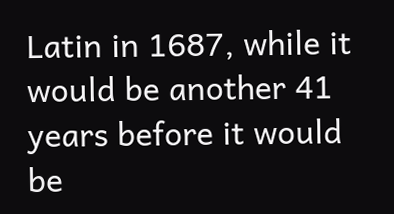Latin in 1687, while it would be another 41 years before it would be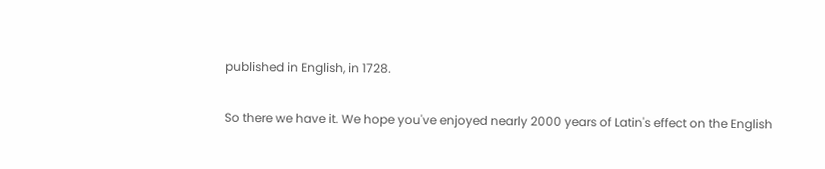published in English, in 1728.

So there we have it. We hope you've enjoyed nearly 2000 years of Latin's effect on the English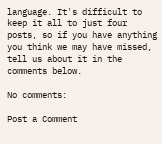language. It's difficult to keep it all to just four posts, so if you have anything you think we may have missed, tell us about it in the comments below.

No comments:

Post a Comment